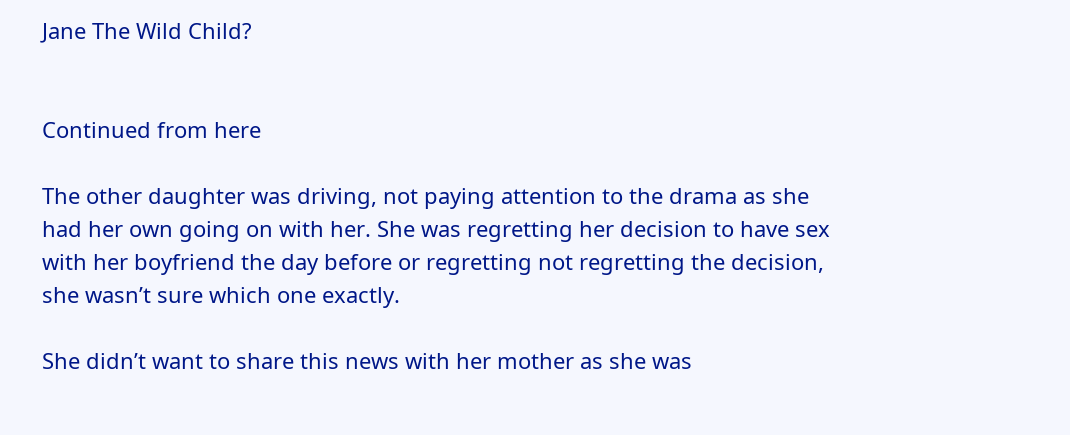Jane The Wild Child?


Continued from here

The other daughter was driving, not paying attention to the drama as she had her own going on with her. She was regretting her decision to have sex with her boyfriend the day before or regretting not regretting the decision, she wasn’t sure which one exactly.

She didn’t want to share this news with her mother as she was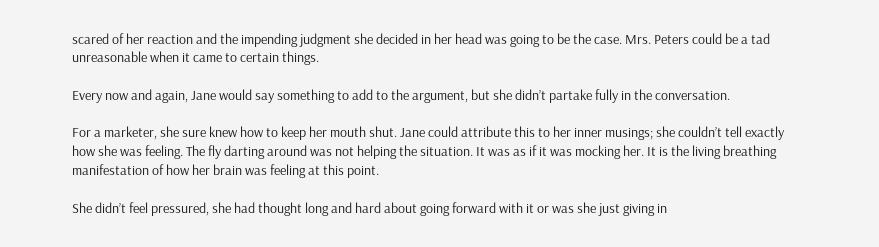scared of her reaction and the impending judgment she decided in her head was going to be the case. Mrs. Peters could be a tad unreasonable when it came to certain things.

Every now and again, Jane would say something to add to the argument, but she didn’t partake fully in the conversation.

For a marketer, she sure knew how to keep her mouth shut. Jane could attribute this to her inner musings; she couldn’t tell exactly how she was feeling. The fly darting around was not helping the situation. It was as if it was mocking her. It is the living breathing manifestation of how her brain was feeling at this point.

She didn’t feel pressured, she had thought long and hard about going forward with it or was she just giving in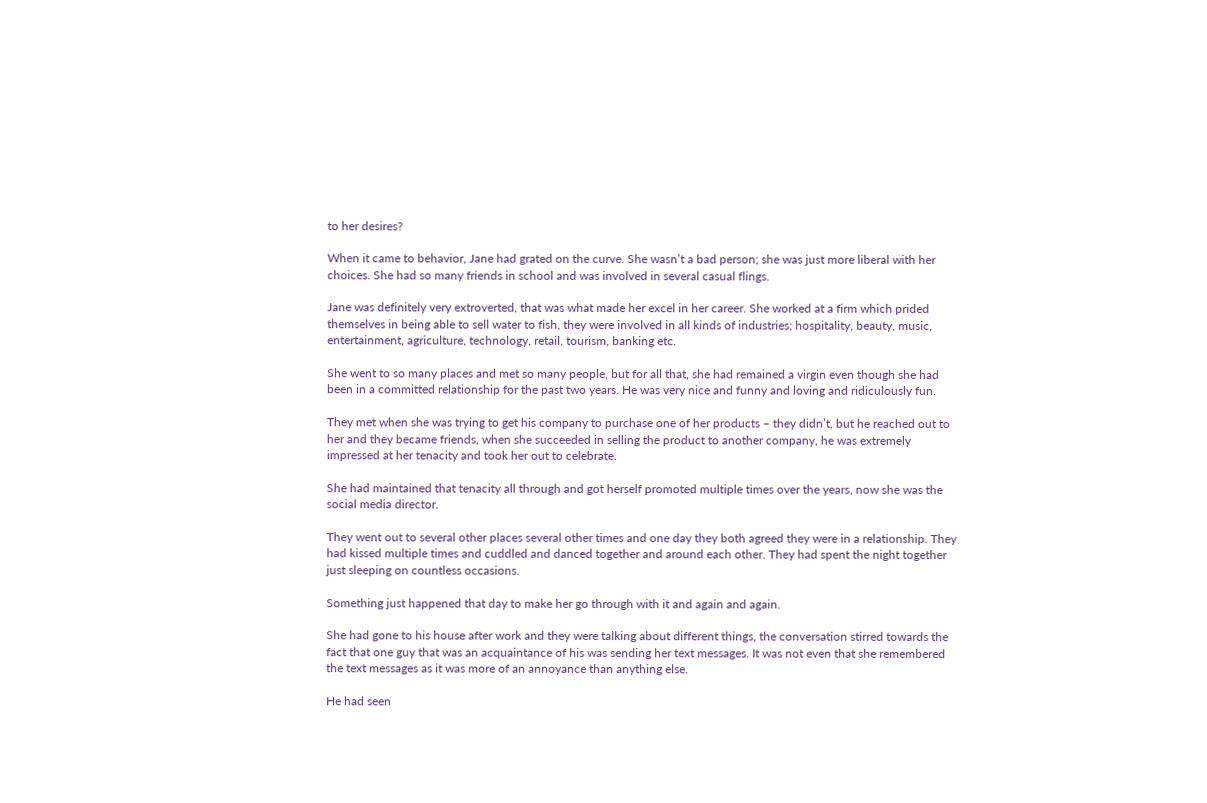to her desires?

When it came to behavior, Jane had grated on the curve. She wasn’t a bad person; she was just more liberal with her choices. She had so many friends in school and was involved in several casual flings.

Jane was definitely very extroverted, that was what made her excel in her career. She worked at a firm which prided themselves in being able to sell water to fish, they were involved in all kinds of industries; hospitality, beauty, music, entertainment, agriculture, technology, retail, tourism, banking etc.

She went to so many places and met so many people, but for all that, she had remained a virgin even though she had been in a committed relationship for the past two years. He was very nice and funny and loving and ridiculously fun.

They met when she was trying to get his company to purchase one of her products – they didn’t, but he reached out to her and they became friends, when she succeeded in selling the product to another company, he was extremely impressed at her tenacity and took her out to celebrate.

She had maintained that tenacity all through and got herself promoted multiple times over the years, now she was the social media director.

They went out to several other places several other times and one day they both agreed they were in a relationship. They had kissed multiple times and cuddled and danced together and around each other. They had spent the night together just sleeping on countless occasions.

Something just happened that day to make her go through with it and again and again.

She had gone to his house after work and they were talking about different things, the conversation stirred towards the fact that one guy that was an acquaintance of his was sending her text messages. It was not even that she remembered the text messages as it was more of an annoyance than anything else.

He had seen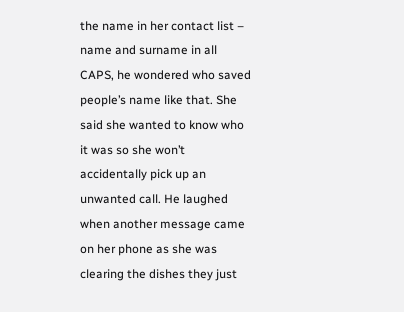the name in her contact list – name and surname in all CAPS, he wondered who saved people’s name like that. She said she wanted to know who it was so she won’t accidentally pick up an unwanted call. He laughed when another message came on her phone as she was clearing the dishes they just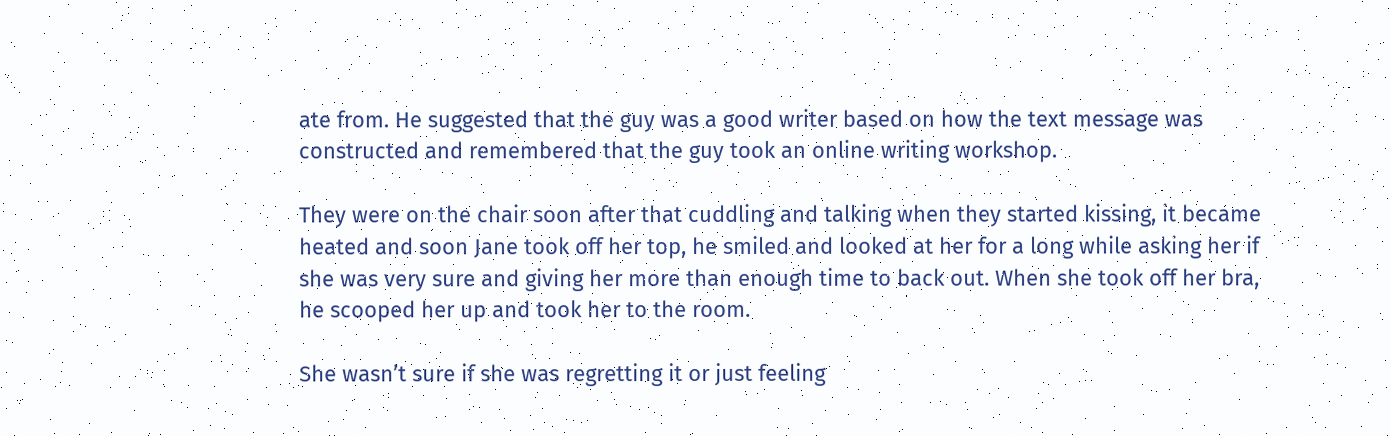ate from. He suggested that the guy was a good writer based on how the text message was constructed and remembered that the guy took an online writing workshop.

They were on the chair soon after that cuddling and talking when they started kissing, it became heated and soon Jane took off her top, he smiled and looked at her for a long while asking her if she was very sure and giving her more than enough time to back out. When she took off her bra, he scooped her up and took her to the room.

She wasn’t sure if she was regretting it or just feeling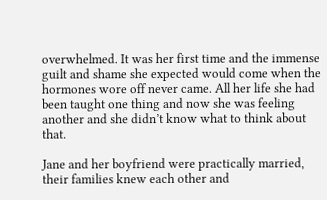overwhelmed. It was her first time and the immense guilt and shame she expected would come when the hormones wore off never came. All her life she had been taught one thing and now she was feeling another and she didn’t know what to think about that.

Jane and her boyfriend were practically married, their families knew each other and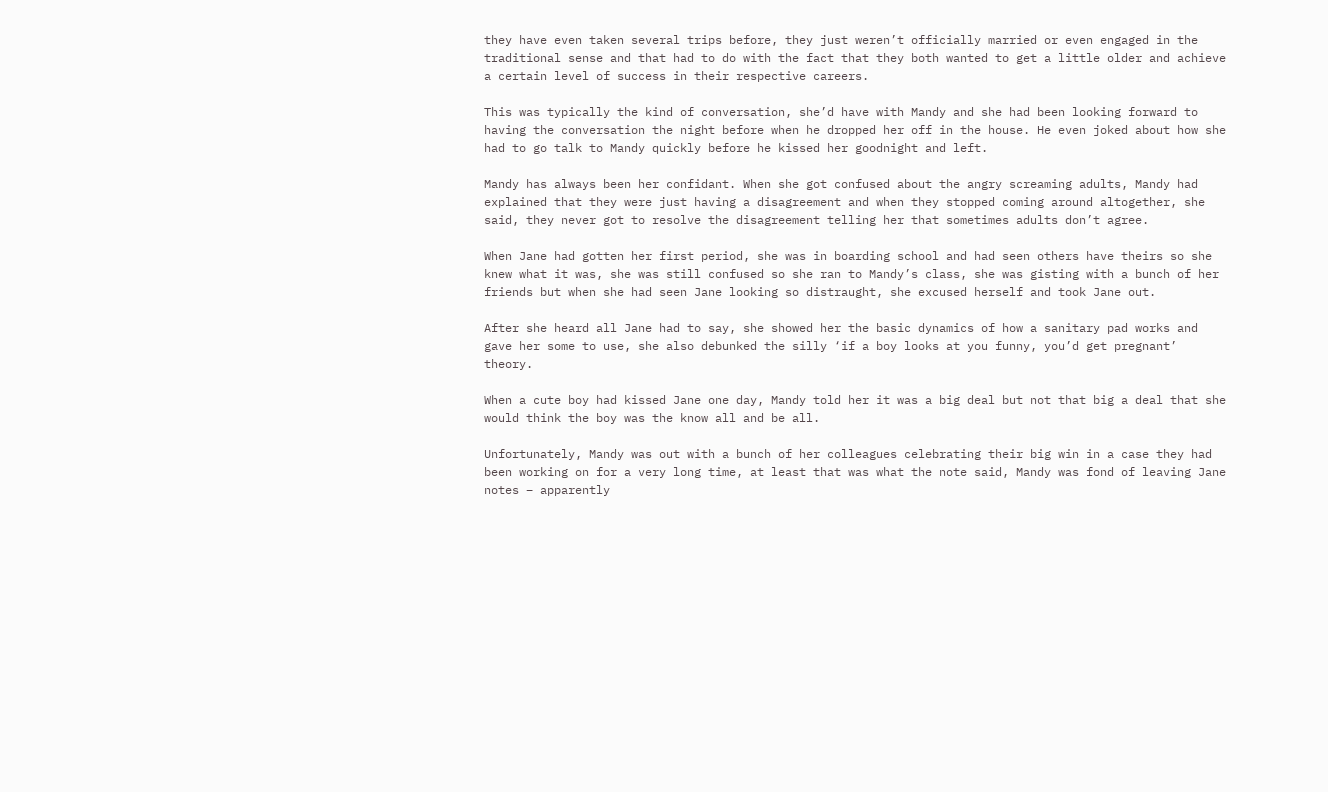they have even taken several trips before, they just weren’t officially married or even engaged in the traditional sense and that had to do with the fact that they both wanted to get a little older and achieve a certain level of success in their respective careers.

This was typically the kind of conversation, she’d have with Mandy and she had been looking forward to having the conversation the night before when he dropped her off in the house. He even joked about how she had to go talk to Mandy quickly before he kissed her goodnight and left.

Mandy has always been her confidant. When she got confused about the angry screaming adults, Mandy had explained that they were just having a disagreement and when they stopped coming around altogether, she said, they never got to resolve the disagreement telling her that sometimes adults don’t agree.

When Jane had gotten her first period, she was in boarding school and had seen others have theirs so she knew what it was, she was still confused so she ran to Mandy’s class, she was gisting with a bunch of her friends but when she had seen Jane looking so distraught, she excused herself and took Jane out.

After she heard all Jane had to say, she showed her the basic dynamics of how a sanitary pad works and gave her some to use, she also debunked the silly ‘if a boy looks at you funny, you’d get pregnant’ theory.

When a cute boy had kissed Jane one day, Mandy told her it was a big deal but not that big a deal that she would think the boy was the know all and be all.

Unfortunately, Mandy was out with a bunch of her colleagues celebrating their big win in a case they had been working on for a very long time, at least that was what the note said, Mandy was fond of leaving Jane notes – apparently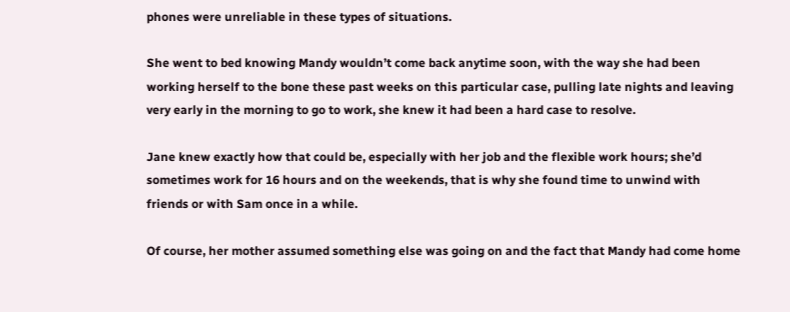phones were unreliable in these types of situations.

She went to bed knowing Mandy wouldn’t come back anytime soon, with the way she had been working herself to the bone these past weeks on this particular case, pulling late nights and leaving very early in the morning to go to work, she knew it had been a hard case to resolve.

Jane knew exactly how that could be, especially with her job and the flexible work hours; she’d sometimes work for 16 hours and on the weekends, that is why she found time to unwind with friends or with Sam once in a while.

Of course, her mother assumed something else was going on and the fact that Mandy had come home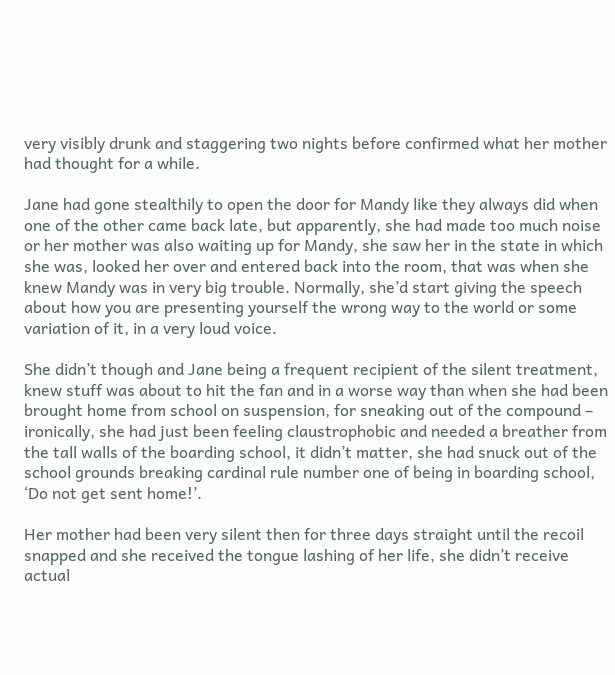very visibly drunk and staggering two nights before confirmed what her mother had thought for a while.

Jane had gone stealthily to open the door for Mandy like they always did when one of the other came back late, but apparently, she had made too much noise or her mother was also waiting up for Mandy, she saw her in the state in which she was, looked her over and entered back into the room, that was when she knew Mandy was in very big trouble. Normally, she’d start giving the speech about how you are presenting yourself the wrong way to the world or some variation of it, in a very loud voice.

She didn’t though and Jane being a frequent recipient of the silent treatment, knew stuff was about to hit the fan and in a worse way than when she had been brought home from school on suspension, for sneaking out of the compound – ironically, she had just been feeling claustrophobic and needed a breather from the tall walls of the boarding school, it didn’t matter, she had snuck out of the school grounds breaking cardinal rule number one of being in boarding school, ‘Do not get sent home!’.

Her mother had been very silent then for three days straight until the recoil snapped and she received the tongue lashing of her life, she didn’t receive actual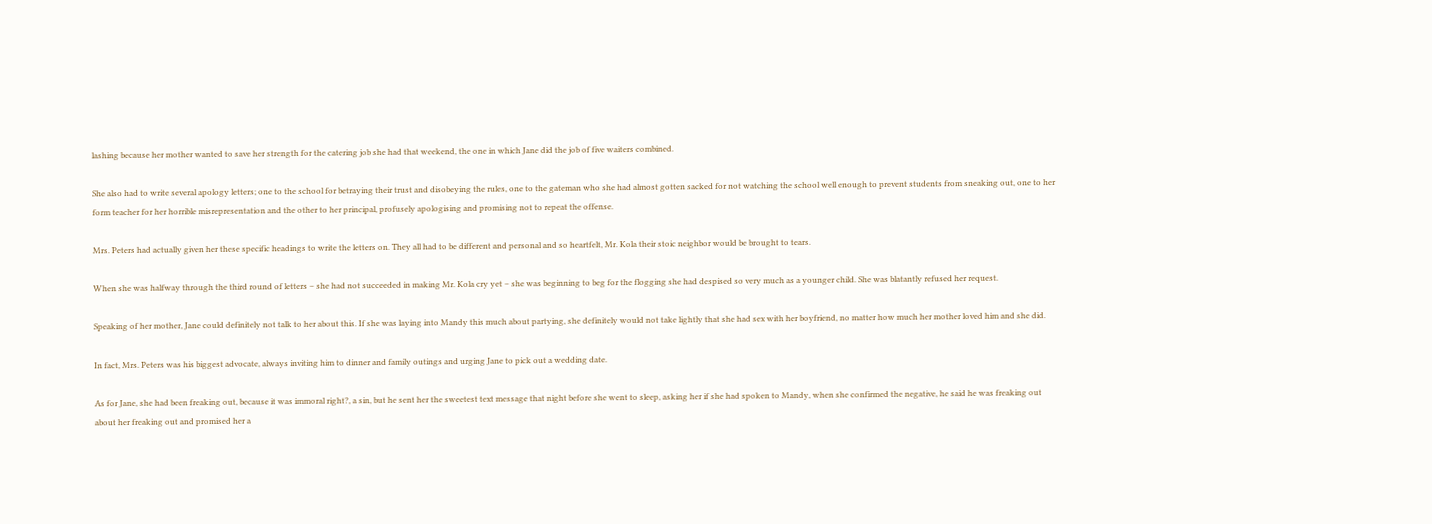lashing because her mother wanted to save her strength for the catering job she had that weekend, the one in which Jane did the job of five waiters combined.

She also had to write several apology letters; one to the school for betraying their trust and disobeying the rules, one to the gateman who she had almost gotten sacked for not watching the school well enough to prevent students from sneaking out, one to her form teacher for her horrible misrepresentation and the other to her principal, profusely apologising and promising not to repeat the offense.

Mrs. Peters had actually given her these specific headings to write the letters on. They all had to be different and personal and so heartfelt, Mr. Kola their stoic neighbor would be brought to tears.

When she was halfway through the third round of letters – she had not succeeded in making Mr. Kola cry yet – she was beginning to beg for the flogging she had despised so very much as a younger child. She was blatantly refused her request.

Speaking of her mother, Jane could definitely not talk to her about this. If she was laying into Mandy this much about partying, she definitely would not take lightly that she had sex with her boyfriend, no matter how much her mother loved him and she did.

In fact, Mrs. Peters was his biggest advocate, always inviting him to dinner and family outings and urging Jane to pick out a wedding date.

As for Jane, she had been freaking out, because it was immoral right?, a sin, but he sent her the sweetest text message that night before she went to sleep, asking her if she had spoken to Mandy, when she confirmed the negative, he said he was freaking out about her freaking out and promised her a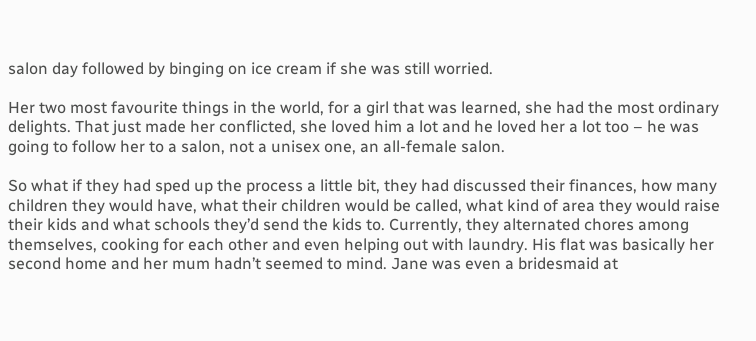salon day followed by binging on ice cream if she was still worried.

Her two most favourite things in the world, for a girl that was learned, she had the most ordinary delights. That just made her conflicted, she loved him a lot and he loved her a lot too – he was going to follow her to a salon, not a unisex one, an all-female salon.

So what if they had sped up the process a little bit, they had discussed their finances, how many children they would have, what their children would be called, what kind of area they would raise their kids and what schools they’d send the kids to. Currently, they alternated chores among themselves, cooking for each other and even helping out with laundry. His flat was basically her second home and her mum hadn’t seemed to mind. Jane was even a bridesmaid at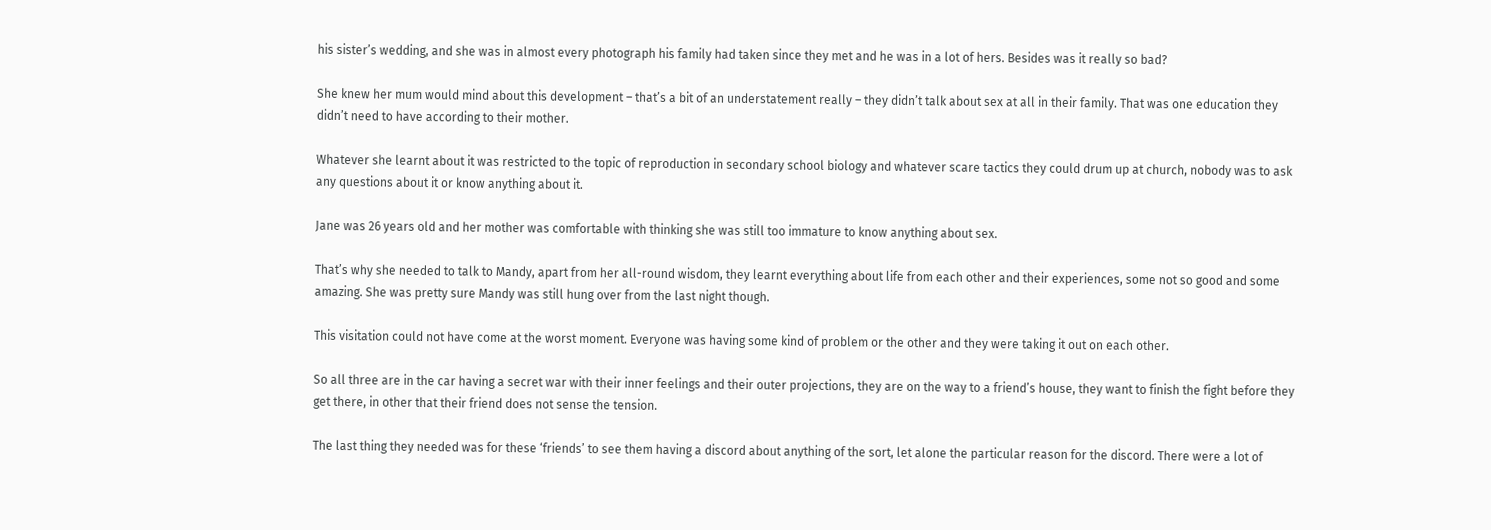his sister’s wedding, and she was in almost every photograph his family had taken since they met and he was in a lot of hers. Besides was it really so bad?

She knew her mum would mind about this development – that’s a bit of an understatement really – they didn’t talk about sex at all in their family. That was one education they didn’t need to have according to their mother.

Whatever she learnt about it was restricted to the topic of reproduction in secondary school biology and whatever scare tactics they could drum up at church, nobody was to ask any questions about it or know anything about it.

Jane was 26 years old and her mother was comfortable with thinking she was still too immature to know anything about sex.

That’s why she needed to talk to Mandy, apart from her all-round wisdom, they learnt everything about life from each other and their experiences, some not so good and some amazing. She was pretty sure Mandy was still hung over from the last night though.

This visitation could not have come at the worst moment. Everyone was having some kind of problem or the other and they were taking it out on each other.

So all three are in the car having a secret war with their inner feelings and their outer projections, they are on the way to a friend’s house, they want to finish the fight before they get there, in other that their friend does not sense the tension.

The last thing they needed was for these ‘friends’ to see them having a discord about anything of the sort, let alone the particular reason for the discord. There were a lot of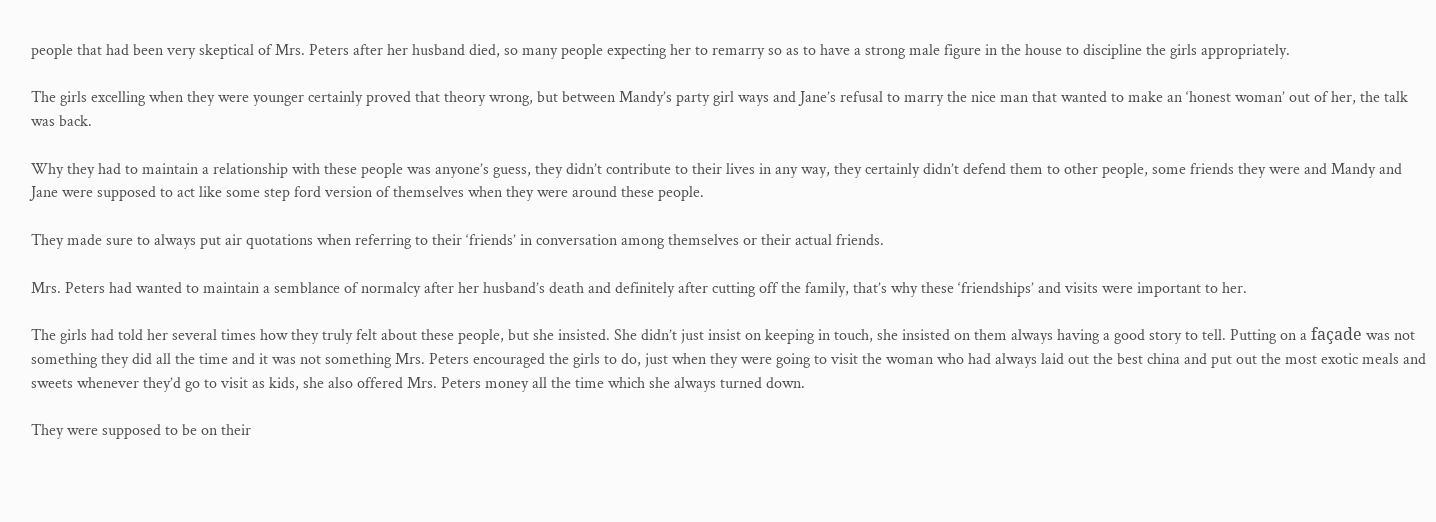people that had been very skeptical of Mrs. Peters after her husband died, so many people expecting her to remarry so as to have a strong male figure in the house to discipline the girls appropriately.

The girls excelling when they were younger certainly proved that theory wrong, but between Mandy’s party girl ways and Jane’s refusal to marry the nice man that wanted to make an ‘honest woman’ out of her, the talk was back.

Why they had to maintain a relationship with these people was anyone’s guess, they didn’t contribute to their lives in any way, they certainly didn’t defend them to other people, some friends they were and Mandy and Jane were supposed to act like some step ford version of themselves when they were around these people.

They made sure to always put air quotations when referring to their ‘friends’ in conversation among themselves or their actual friends.

Mrs. Peters had wanted to maintain a semblance of normalcy after her husband’s death and definitely after cutting off the family, that’s why these ‘friendships’ and visits were important to her.

The girls had told her several times how they truly felt about these people, but she insisted. She didn’t just insist on keeping in touch, she insisted on them always having a good story to tell. Putting on a façade was not something they did all the time and it was not something Mrs. Peters encouraged the girls to do, just when they were going to visit the woman who had always laid out the best china and put out the most exotic meals and sweets whenever they’d go to visit as kids, she also offered Mrs. Peters money all the time which she always turned down.

They were supposed to be on their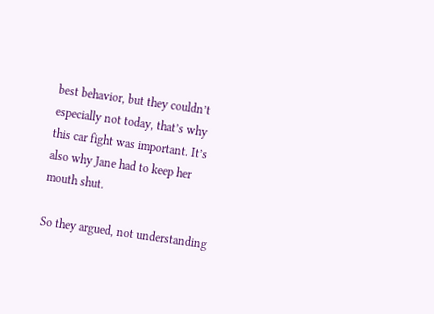best behavior, but they couldn’t especially not today, that’s why this car fight was important. It’s also why Jane had to keep her mouth shut.

So they argued, not understanding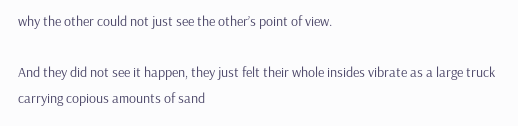why the other could not just see the other’s point of view.

And they did not see it happen, they just felt their whole insides vibrate as a large truck carrying copious amounts of sand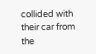collided with their car from the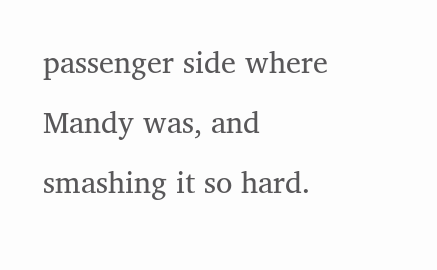passenger side where Mandy was, and smashing it so hard.